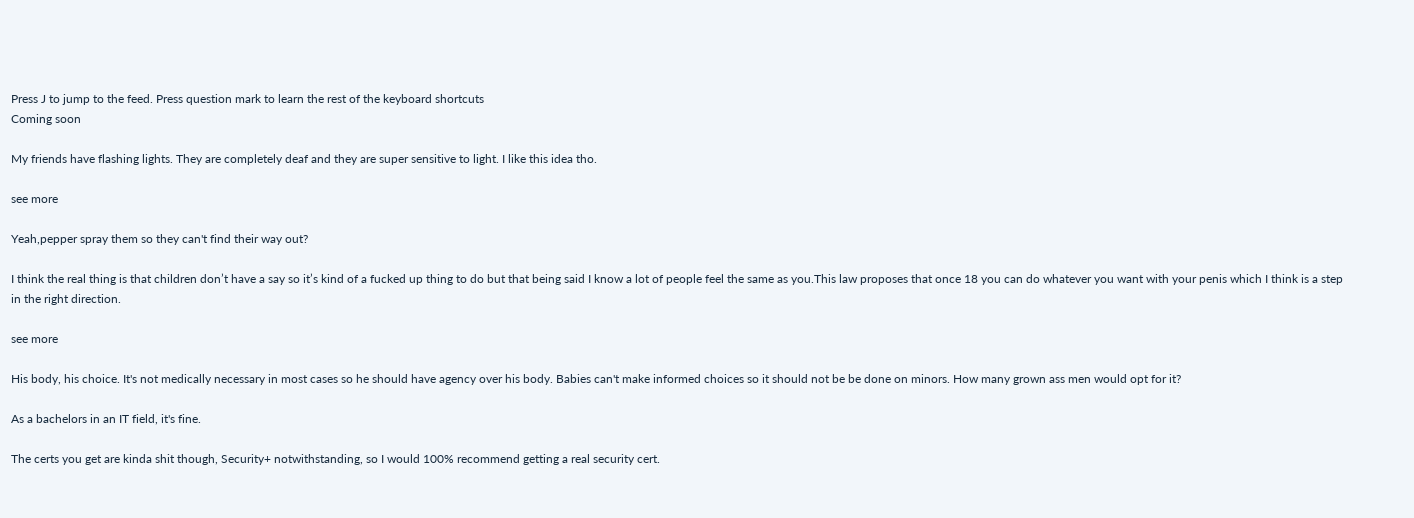Press J to jump to the feed. Press question mark to learn the rest of the keyboard shortcuts
Coming soon

My friends have flashing lights. They are completely deaf and they are super sensitive to light. I like this idea tho.

see more

Yeah,pepper spray them so they can't find their way out?

I think the real thing is that children don’t have a say so it’s kind of a fucked up thing to do but that being said I know a lot of people feel the same as you.This law proposes that once 18 you can do whatever you want with your penis which I think is a step in the right direction.

see more

His body, his choice. It's not medically necessary in most cases so he should have agency over his body. Babies can't make informed choices so it should not be be done on minors. How many grown ass men would opt for it?

As a bachelors in an IT field, it's fine.

The certs you get are kinda shit though, Security+ notwithstanding, so I would 100% recommend getting a real security cert.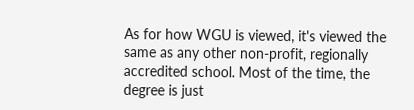As for how WGU is viewed, it's viewed the same as any other non-profit, regionally accredited school. Most of the time, the degree is just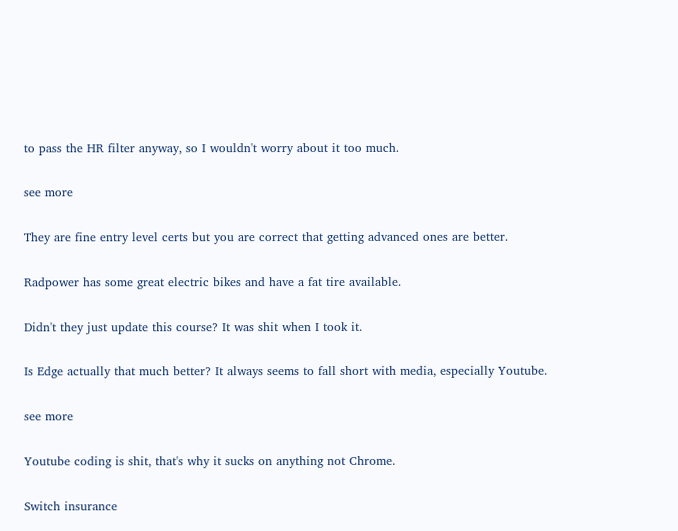to pass the HR filter anyway, so I wouldn't worry about it too much.

see more

They are fine entry level certs but you are correct that getting advanced ones are better.

Radpower has some great electric bikes and have a fat tire available.

Didn't they just update this course? It was shit when I took it.

Is Edge actually that much better? It always seems to fall short with media, especially Youtube.

see more

Youtube coding is shit, that's why it sucks on anything not Chrome.

Switch insurance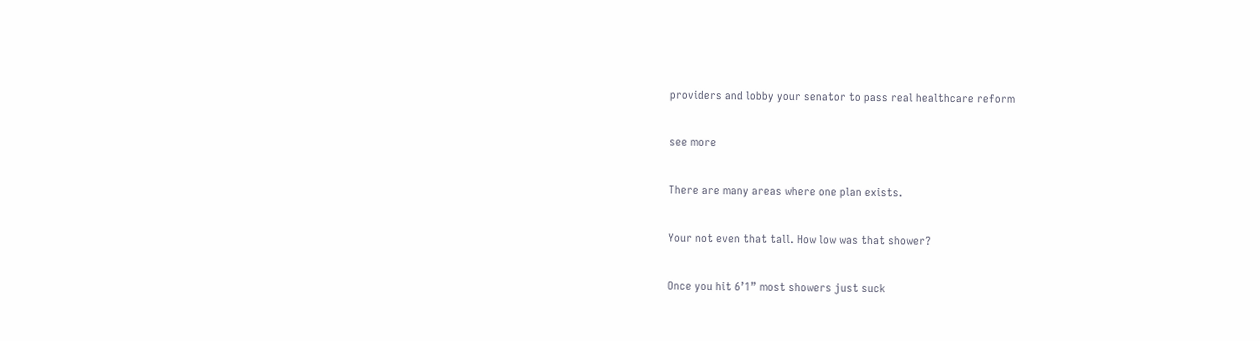providers and lobby your senator to pass real healthcare reform

see more

There are many areas where one plan exists.

Your not even that tall. How low was that shower?

Once you hit 6’1” most showers just suck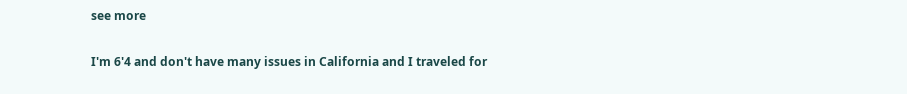see more

I'm 6'4 and don't have many issues in California and I traveled for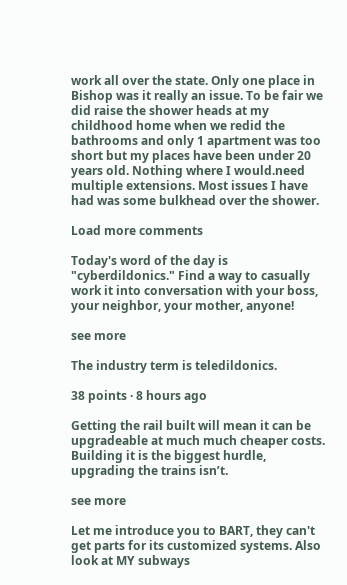work all over the state. Only one place in Bishop was it really an issue. To be fair we did raise the shower heads at my childhood home when we redid the bathrooms and only 1 apartment was too short but my places have been under 20 years old. Nothing where I would.need multiple extensions. Most issues I have had was some bulkhead over the shower.

Load more comments

Today's word of the day is "cyberdildonics." Find a way to casually work it into conversation with your boss, your neighbor, your mother, anyone!

see more

The industry term is teledildonics.

38 points · 8 hours ago

Getting the rail built will mean it can be upgradeable at much much cheaper costs. Building it is the biggest hurdle, upgrading the trains isn’t.

see more

Let me introduce you to BART, they can't get parts for its customized systems. Also look at MY subways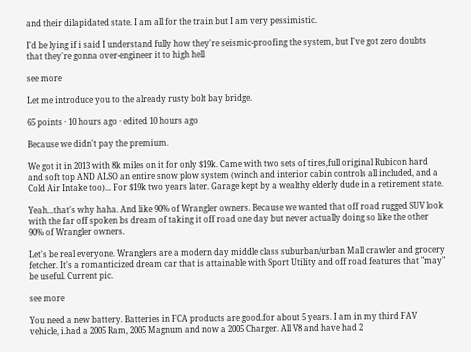and their dilapidated state. I am all for the train but I am very pessimistic.

I'd be lying if i said I understand fully how they're seismic-proofing the system, but I've got zero doubts that they're gonna over-engineer it to high hell

see more

Let me introduce you to the already rusty bolt bay bridge.

65 points · 10 hours ago · edited 10 hours ago

Because we didn't pay the premium.

We got it in 2013 with 8k miles on it for only $19k. Came with two sets of tires,full original Rubicon hard and soft top AND ALSO an entire snow plow system (winch and interior cabin controls all included, and a Cold Air Intake too)... For $19k two years later. Garage kept by a wealthy elderly dude in a retirement state.

Yeah...that's why haha. And like 90% of Wrangler owners. Because we wanted that off road rugged SUV look with the far off spoken bs dream of taking it off road one day but never actually doing so like the other 90% of Wrangler owners.

Let's be real everyone. Wranglers are a modern day middle class suburban/urban Mall crawler and grocery fetcher. It's a romanticized dream car that is attainable with Sport Utility and off road features that "may" be useful. Current pic.

see more

You need a new battery. Batteries in FCA products are good.for about 5 years. I am in my third FAV vehicle, i.had a 2005 Ram, 2005 Magnum and now a 2005 Charger. All V8 and have had 2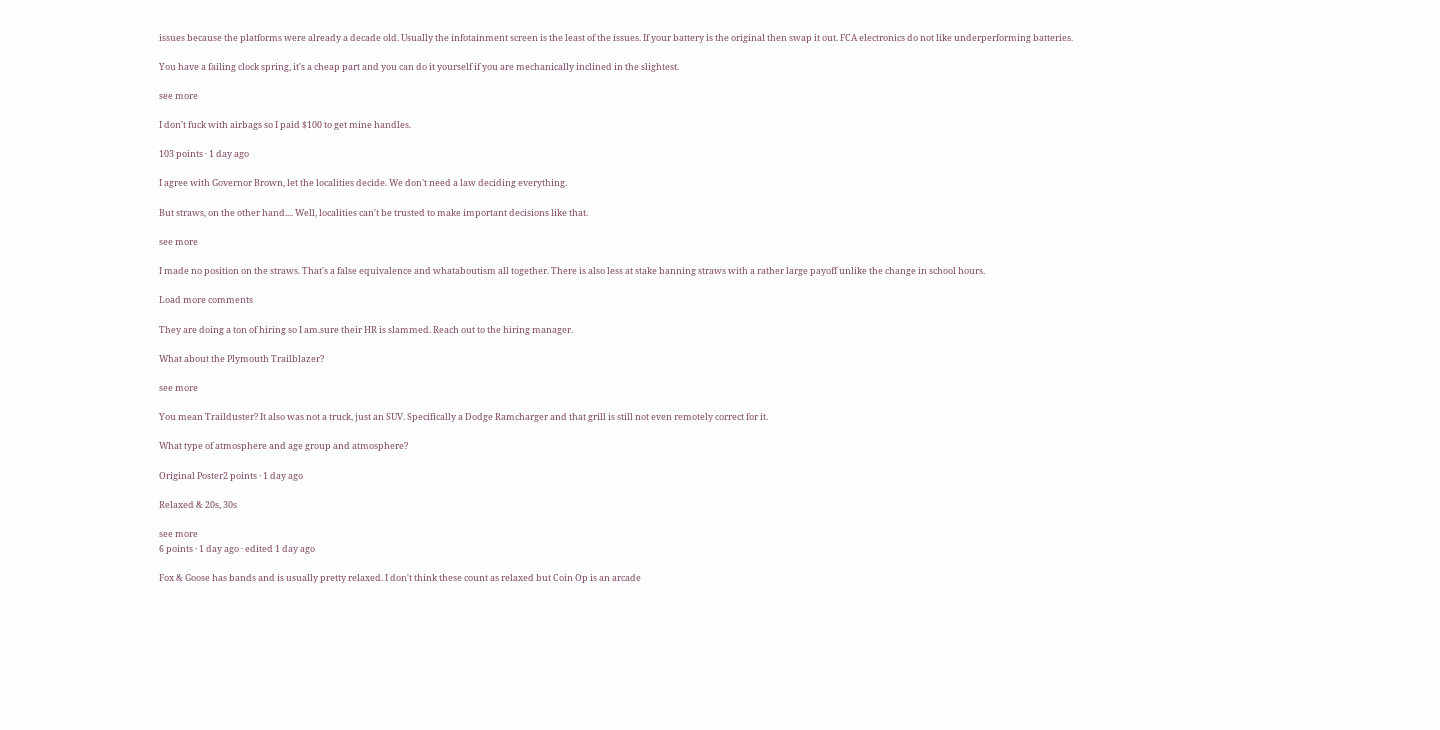issues because the platforms were already a decade old. Usually the infotainment screen is the least of the issues. If your battery is the original then swap it out. FCA electronics do not like underperforming batteries.

You have a failing clock spring, it's a cheap part and you can do it yourself if you are mechanically inclined in the slightest.

see more

I don't fuck with airbags so I paid $100 to get mine handles.

103 points · 1 day ago

I agree with Governor Brown, let the localities decide. We don't need a law deciding everything.

But straws, on the other hand.... Well, localities can't be trusted to make important decisions like that.

see more

I made no position on the straws. That's a false equivalence and whataboutism all together. There is also less at stake banning straws with a rather large payoff unlike the change in school hours.

Load more comments

They are doing a ton of hiring so I am.sure their HR is slammed. Reach out to the hiring manager.

What about the Plymouth Trailblazer?

see more

You mean Trailduster? It also was not a truck, just an SUV. Specifically a Dodge Ramcharger and that grill is still not even remotely correct for it.

What type of atmosphere and age group and atmosphere?

Original Poster2 points · 1 day ago

Relaxed & 20s, 30s

see more
6 points · 1 day ago · edited 1 day ago

Fox & Goose has bands and is usually pretty relaxed. I don't think these count as relaxed but Coin Op is an arcade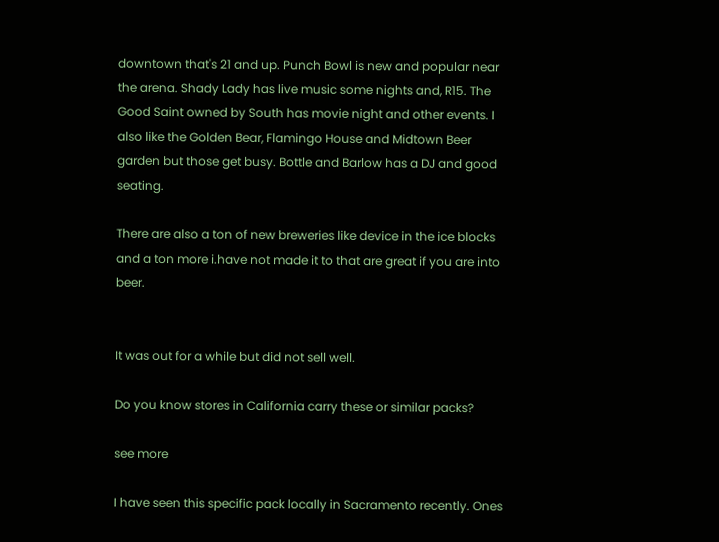downtown that's 21 and up. Punch Bowl is new and popular near the arena. Shady Lady has live music some nights and, R15. The Good Saint owned by South has movie night and other events. I also like the Golden Bear, Flamingo House and Midtown Beer garden but those get busy. Bottle and Barlow has a DJ and good seating.

There are also a ton of new breweries like device in the ice blocks and a ton more i.have not made it to that are great if you are into beer.


It was out for a while but did not sell well.

Do you know stores in California carry these or similar packs?

see more

I have seen this specific pack locally in Sacramento recently. Ones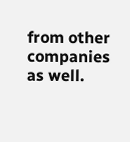from other companies as well.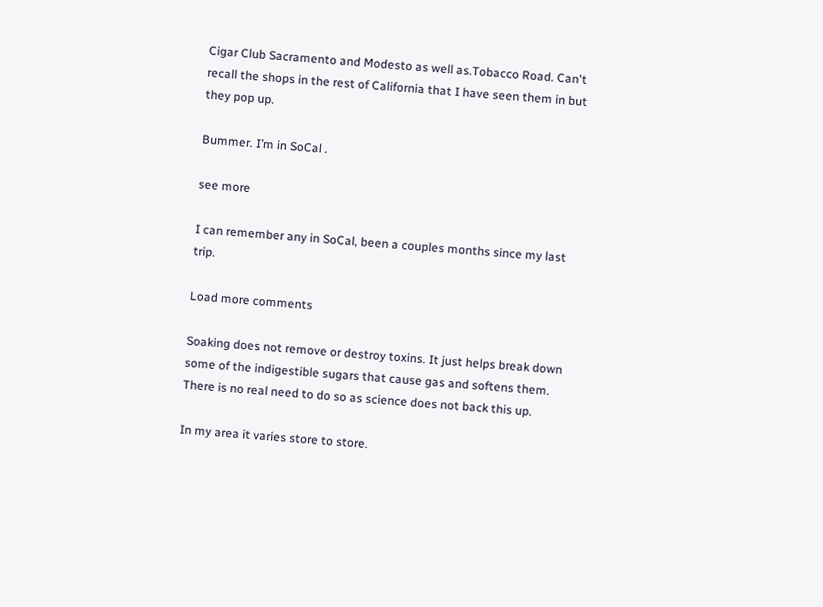Cigar Club Sacramento and Modesto as well as.Tobacco Road. Can't recall the shops in the rest of California that I have seen them in but they pop up.

Bummer. I’m in SoCal .

see more

I can remember any in SoCal, been a couples months since my last trip.

Load more comments

Soaking does not remove or destroy toxins. It just helps break down some of the indigestible sugars that cause gas and softens them. There is no real need to do so as science does not back this up.

In my area it varies store to store.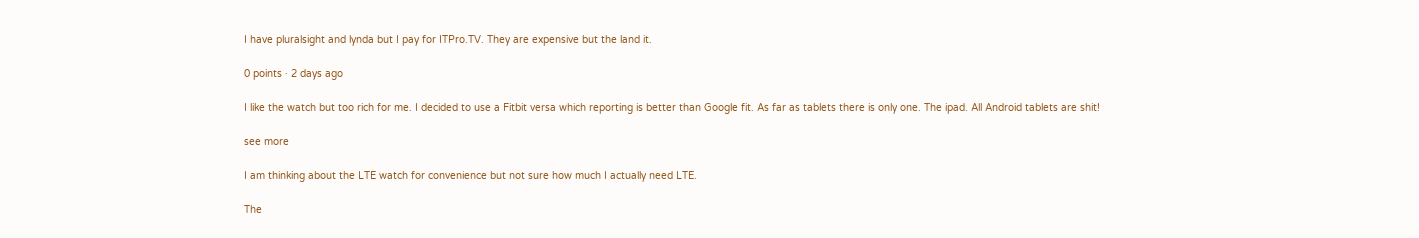I have pluralsight and lynda but I pay for ITPro.TV. They are expensive but the land it.

0 points · 2 days ago

I like the watch but too rich for me. I decided to use a Fitbit versa which reporting is better than Google fit. As far as tablets there is only one. The ipad. All Android tablets are shit!

see more

I am thinking about the LTE watch for convenience but not sure how much I actually need LTE.

The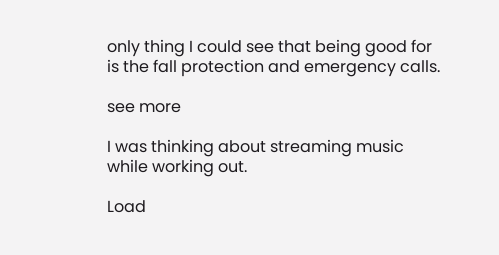only thing I could see that being good for is the fall protection and emergency calls.

see more

I was thinking about streaming music while working out.

Load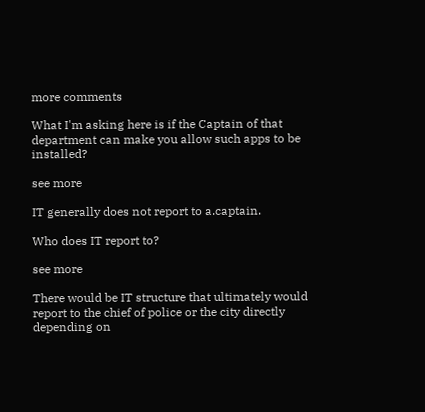more comments

What I'm asking here is if the Captain of that department can make you allow such apps to be installed?

see more

IT generally does not report to a.captain.

Who does IT report to?

see more

There would be IT structure that ultimately would report to the chief of police or the city directly depending on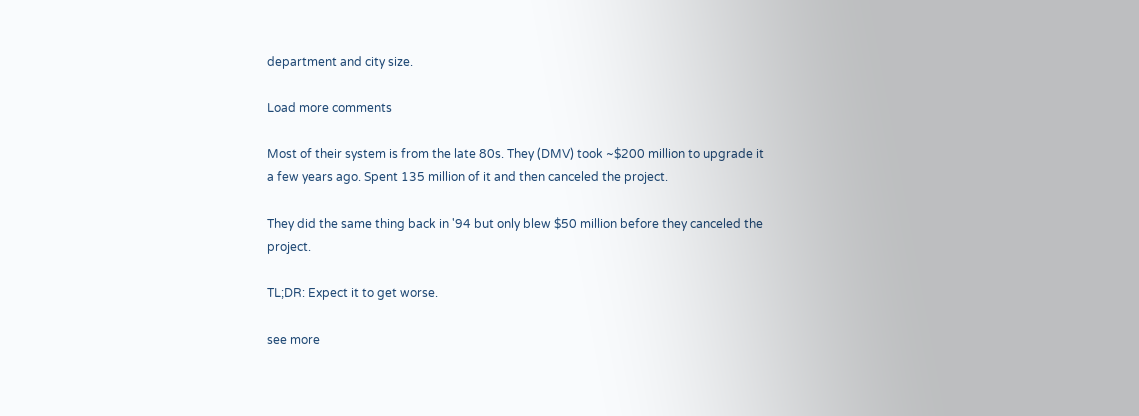department and city size.

Load more comments

Most of their system is from the late 80s. They (DMV) took ~$200 million to upgrade it a few years ago. Spent 135 million of it and then canceled the project.

They did the same thing back in '94 but only blew $50 million before they canceled the project.

TL;DR: Expect it to get worse.

see more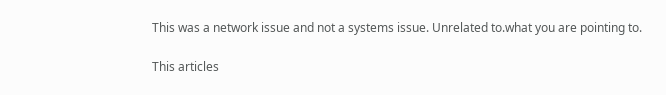This was a network issue and not a systems issue. Unrelated to.what you are pointing to.

This articles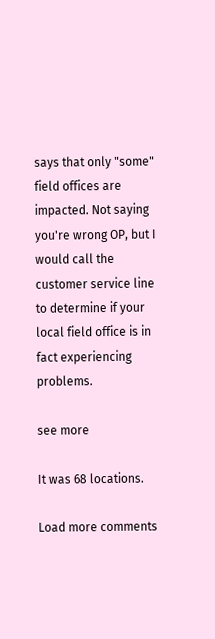says that only "some" field offices are impacted. Not saying you're wrong OP, but I would call the customer service line to determine if your local field office is in fact experiencing problems.

see more

It was 68 locations.

Load more comments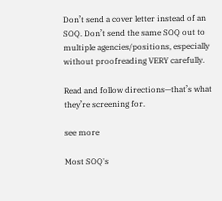Don’t send a cover letter instead of an SOQ. Don’t send the same SOQ out to multiple agencies/positions, especially without proofreading VERY carefully.

Read and follow directions—that’s what they’re screening for.

see more

Most SOQ's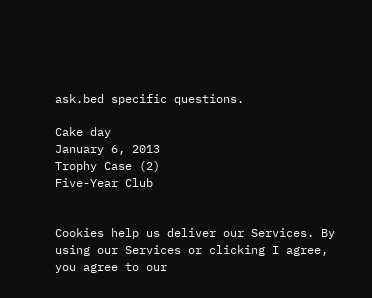ask.bed specific questions.

Cake day
January 6, 2013
Trophy Case (2)
Five-Year Club


Cookies help us deliver our Services. By using our Services or clicking I agree, you agree to our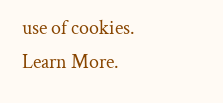use of cookies. Learn More.